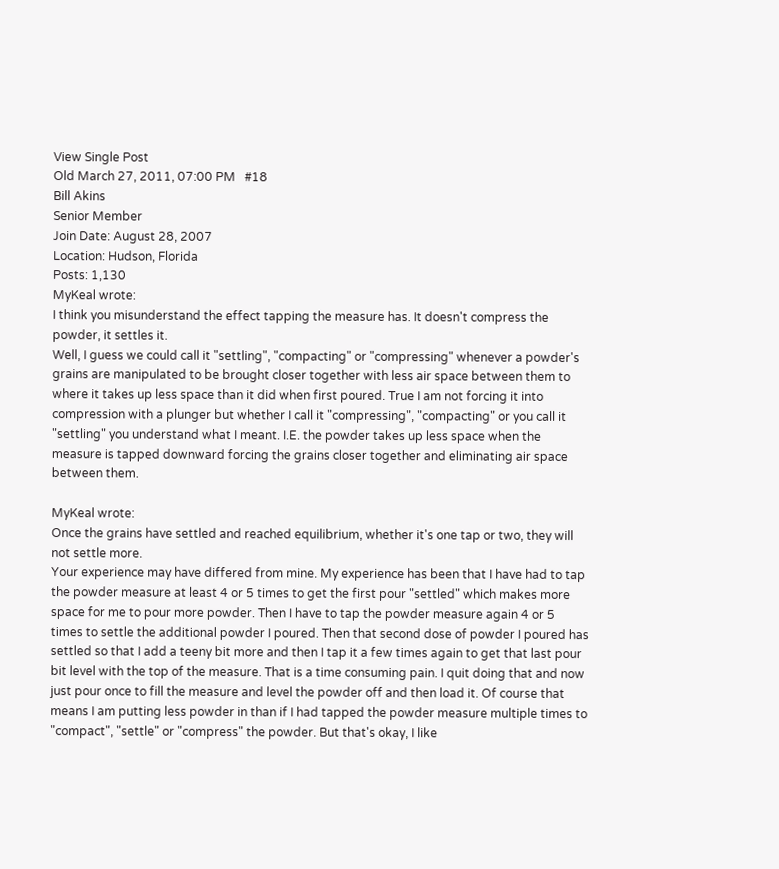View Single Post
Old March 27, 2011, 07:00 PM   #18
Bill Akins
Senior Member
Join Date: August 28, 2007
Location: Hudson, Florida
Posts: 1,130
MyKeal wrote:
I think you misunderstand the effect tapping the measure has. It doesn't compress the powder, it settles it.
Well, I guess we could call it "settling", "compacting" or "compressing" whenever a powder's grains are manipulated to be brought closer together with less air space between them to where it takes up less space than it did when first poured. True I am not forcing it into compression with a plunger but whether I call it "compressing", "compacting" or you call it "settling" you understand what I meant. I.E. the powder takes up less space when the measure is tapped downward forcing the grains closer together and eliminating air space between them.

MyKeal wrote:
Once the grains have settled and reached equilibrium, whether it's one tap or two, they will not settle more.
Your experience may have differed from mine. My experience has been that I have had to tap the powder measure at least 4 or 5 times to get the first pour "settled" which makes more space for me to pour more powder. Then I have to tap the powder measure again 4 or 5 times to settle the additional powder I poured. Then that second dose of powder I poured has settled so that I add a teeny bit more and then I tap it a few times again to get that last pour bit level with the top of the measure. That is a time consuming pain. I quit doing that and now just pour once to fill the measure and level the powder off and then load it. Of course that means I am putting less powder in than if I had tapped the powder measure multiple times to "compact", "settle" or "compress" the powder. But that's okay, I like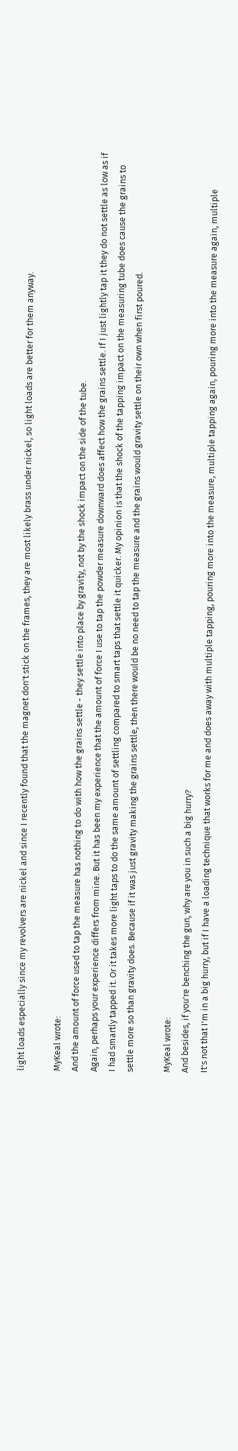light loads especially since my revolvers are nickel and since I recently found that the magnet don't stick on the frames, they are most likely brass under nickel, so light loads are better for them anyway.

MyKeal wrote:
And the amount of force used to tap the measure has nothing to do with how the grains settle - they settle into place by gravity, not by the shock impact on the side of the tube.
Again, perhaps your experience differs from mine. But it has been my experience that the amount of force I use to tap the powder measure downward does affect how the grains settle. If I just lightly tap it they do not settle as low as if I had smartly tapped it. Or it takes more light taps to do the same amount of settling compared to smart taps that settle it quicker. My opinion is that the shock of the tapping impact on the measuring tube does cause the grains to settle more so than gravity does. Because if it was just gravity making the grains settle, then there would be no need to tap the measure and the grains would gravity settle on their own when first poured.

MyKeal wrote:
And besides, if you're benching the gun, why are you in such a big hurry?
It's not that I'm in a big hurry, but if I have a loading technique that works for me and does away with multiple tapping, pouring more into the measure, multiple tapping again, pouring more into the measure again, multiple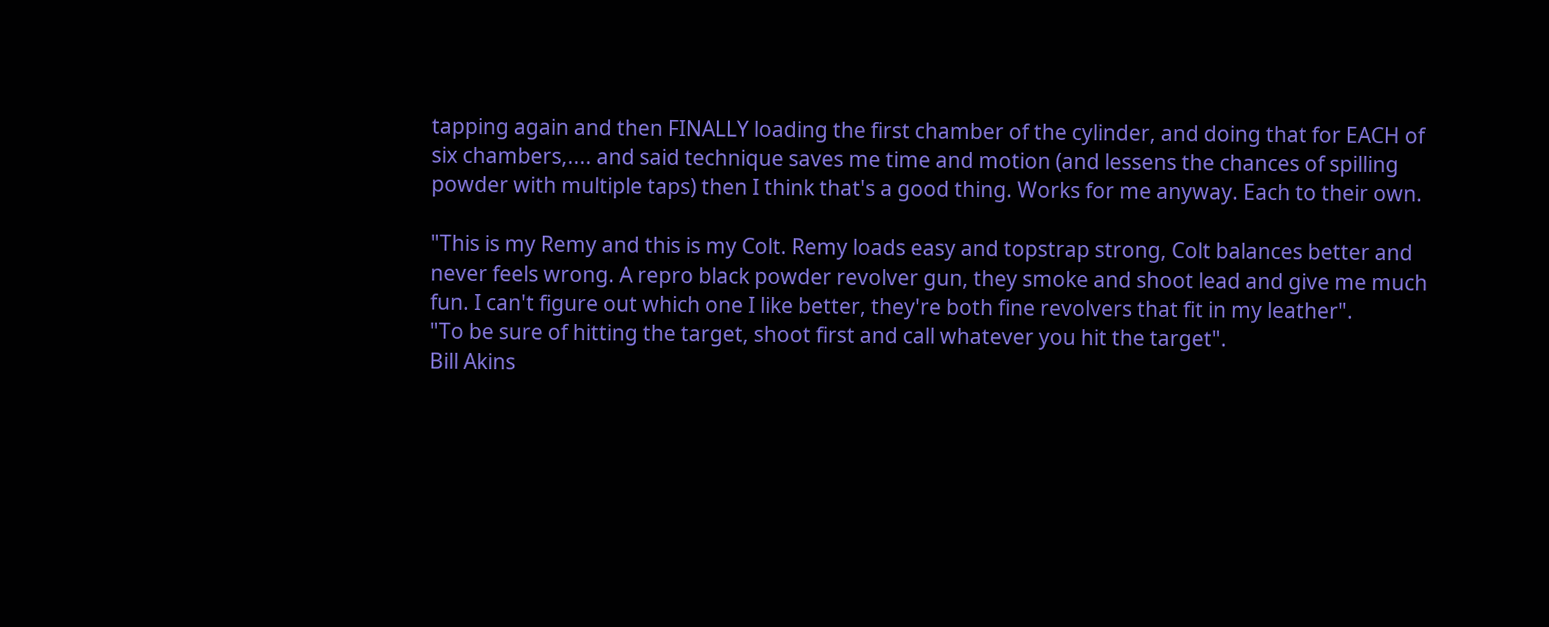tapping again and then FINALLY loading the first chamber of the cylinder, and doing that for EACH of six chambers,.... and said technique saves me time and motion (and lessens the chances of spilling powder with multiple taps) then I think that's a good thing. Works for me anyway. Each to their own.

"This is my Remy and this is my Colt. Remy loads easy and topstrap strong, Colt balances better and never feels wrong. A repro black powder revolver gun, they smoke and shoot lead and give me much fun. I can't figure out which one I like better, they're both fine revolvers that fit in my leather".
"To be sure of hitting the target, shoot first and call whatever you hit the target".
Bill Akins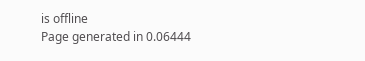is offline
Page generated in 0.06444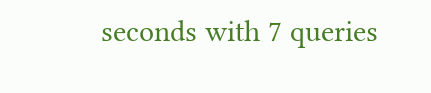seconds with 7 queries